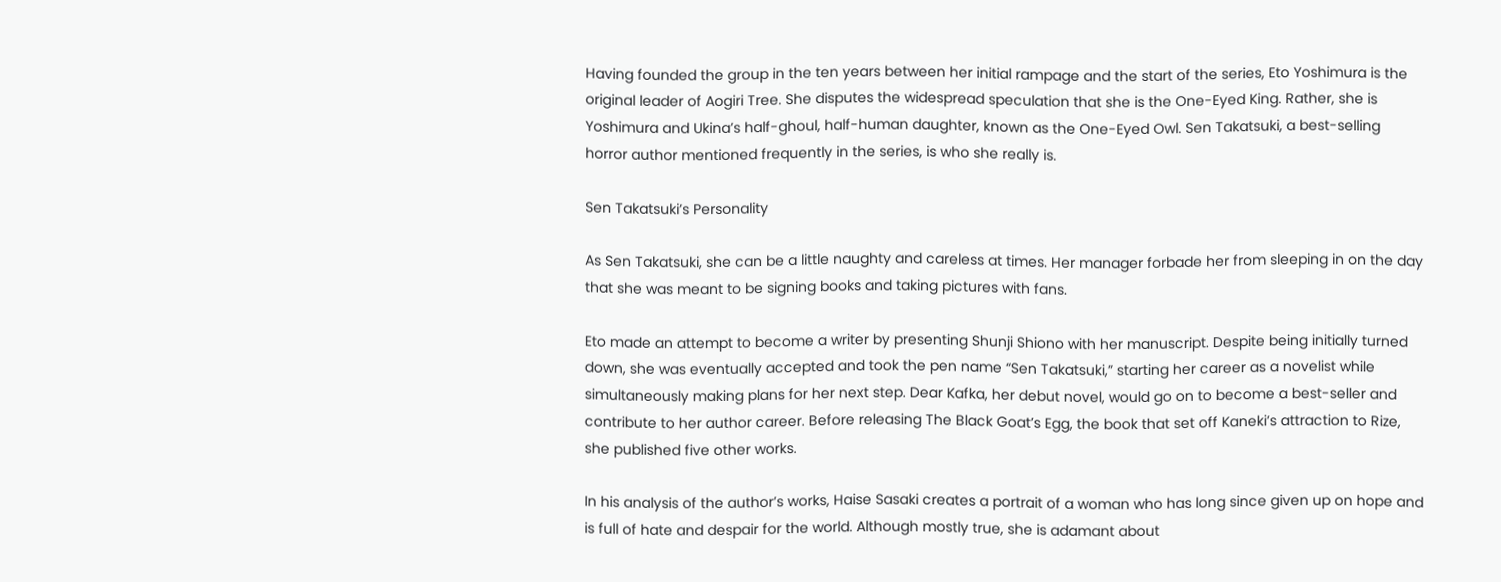Having founded the group in the ten years between her initial rampage and the start of the series, Eto Yoshimura is the original leader of Aogiri Tree. She disputes the widespread speculation that she is the One-Eyed King. Rather, she is Yoshimura and Ukina’s half-ghoul, half-human daughter, known as the One-Eyed Owl. Sen Takatsuki, a best-selling horror author mentioned frequently in the series, is who she really is.

Sen Takatsuki’s Personality

As Sen Takatsuki, she can be a little naughty and careless at times. Her manager forbade her from sleeping in on the day that she was meant to be signing books and taking pictures with fans.

Eto made an attempt to become a writer by presenting Shunji Shiono with her manuscript. Despite being initially turned down, she was eventually accepted and took the pen name “Sen Takatsuki,” starting her career as a novelist while simultaneously making plans for her next step. Dear Kafka, her debut novel, would go on to become a best-seller and contribute to her author career. Before releasing The Black Goat’s Egg, the book that set off Kaneki’s attraction to Rize, she published five other works.

In his analysis of the author’s works, Haise Sasaki creates a portrait of a woman who has long since given up on hope and is full of hate and despair for the world. Although mostly true, she is adamant about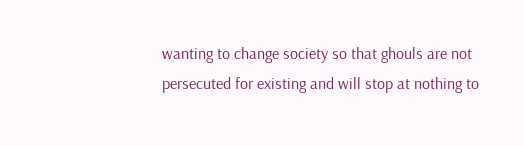wanting to change society so that ghouls are not persecuted for existing and will stop at nothing to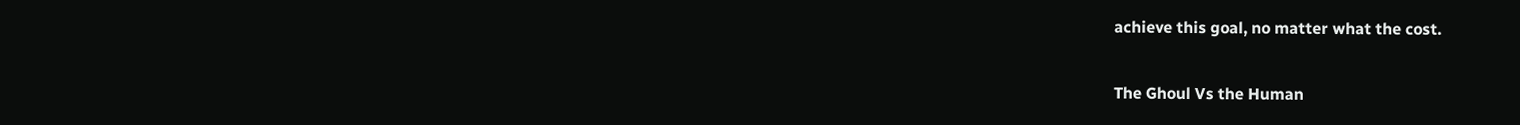achieve this goal, no matter what the cost.

The Ghoul Vs the Human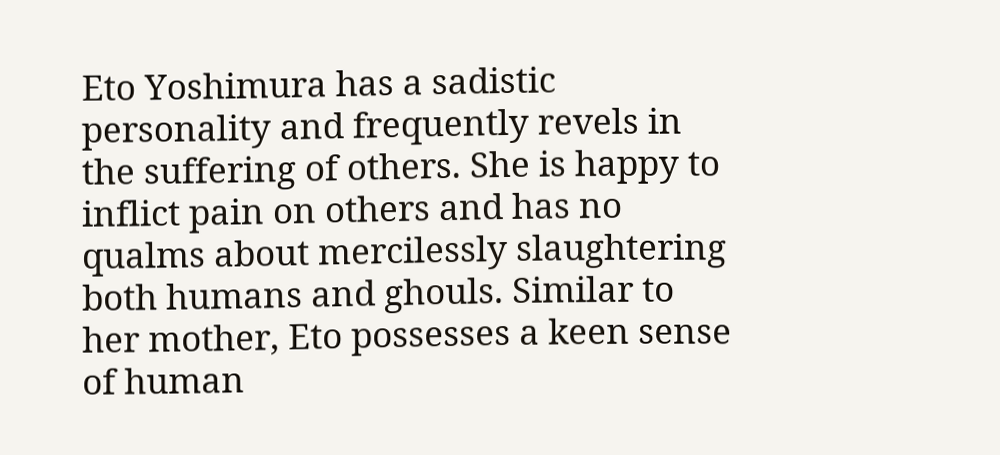Eto Yoshimura has a sadistic personality and frequently revels in the suffering of others. She is happy to inflict pain on others and has no qualms about mercilessly slaughtering both humans and ghouls. Similar to her mother, Eto possesses a keen sense of human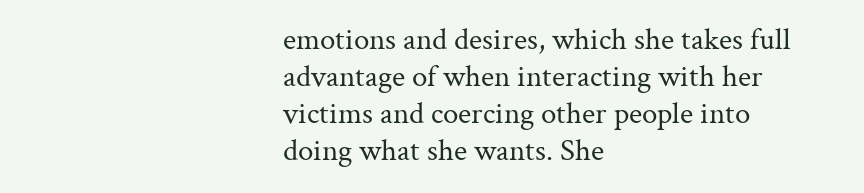emotions and desires, which she takes full advantage of when interacting with her victims and coercing other people into doing what she wants. She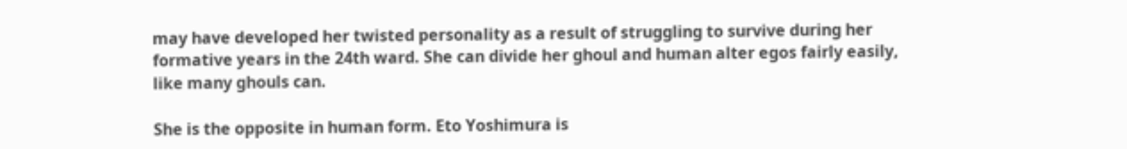may have developed her twisted personality as a result of struggling to survive during her formative years in the 24th ward. She can divide her ghoul and human alter egos fairly easily, like many ghouls can.

She is the opposite in human form. Eto Yoshimura is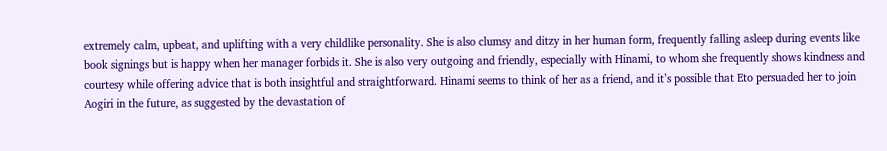extremely calm, upbeat, and uplifting with a very childlike personality. She is also clumsy and ditzy in her human form, frequently falling asleep during events like book signings but is happy when her manager forbids it. She is also very outgoing and friendly, especially with Hinami, to whom she frequently shows kindness and courtesy while offering advice that is both insightful and straightforward. Hinami seems to think of her as a friend, and it’s possible that Eto persuaded her to join Aogiri in the future, as suggested by the devastation of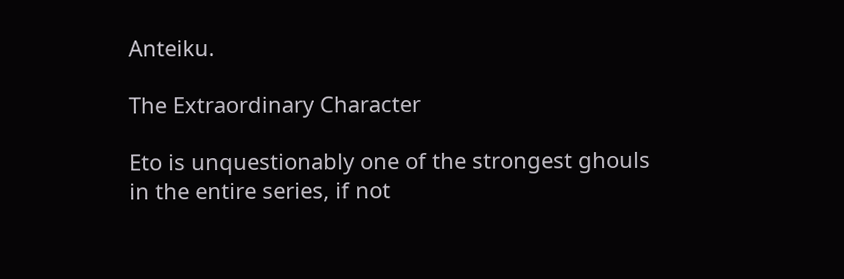Anteiku.

The Extraordinary Character

Eto is unquestionably one of the strongest ghouls in the entire series, if not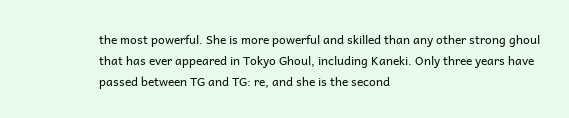the most powerful. She is more powerful and skilled than any other strong ghoul that has ever appeared in Tokyo Ghoul, including Kaneki. Only three years have passed between TG and TG: re, and she is the second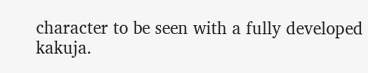character to be seen with a fully developed kakuja.